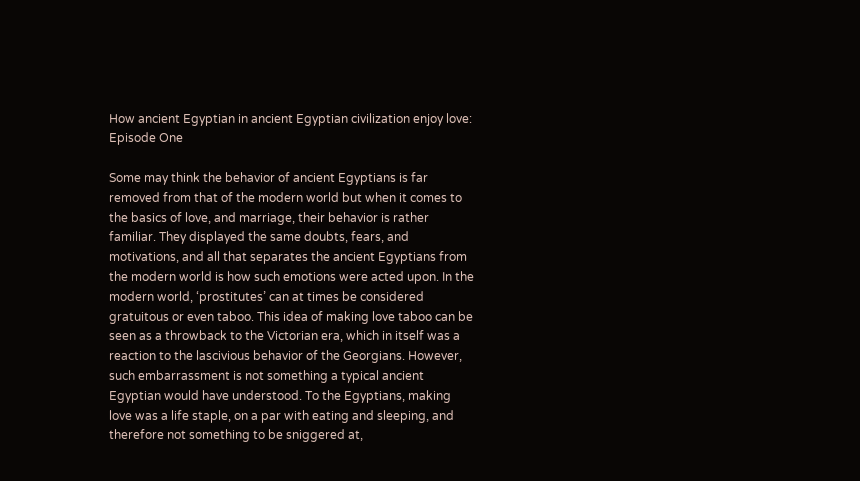How ancient Egyptian in ancient Egyptian civilization enjoy love: Episode One

Some may think the behavior of ancient Egyptians is far removed from that of the modern world but when it comes to the basics of love, and marriage, their behavior is rather familiar. They displayed the same doubts, fears, and motivations, and all that separates the ancient Egyptians from the modern world is how such emotions were acted upon. In the modern world, ‘prostitutes’ can at times be considered gratuitous or even taboo. This idea of making love taboo can be seen as a throwback to the Victorian era, which in itself was a reaction to the lascivious behavior of the Georgians. However, such embarrassment is not something a typical ancient Egyptian would have understood. To the Egyptians, making love was a life staple, on a par with eating and sleeping, and therefore not something to be sniggered at,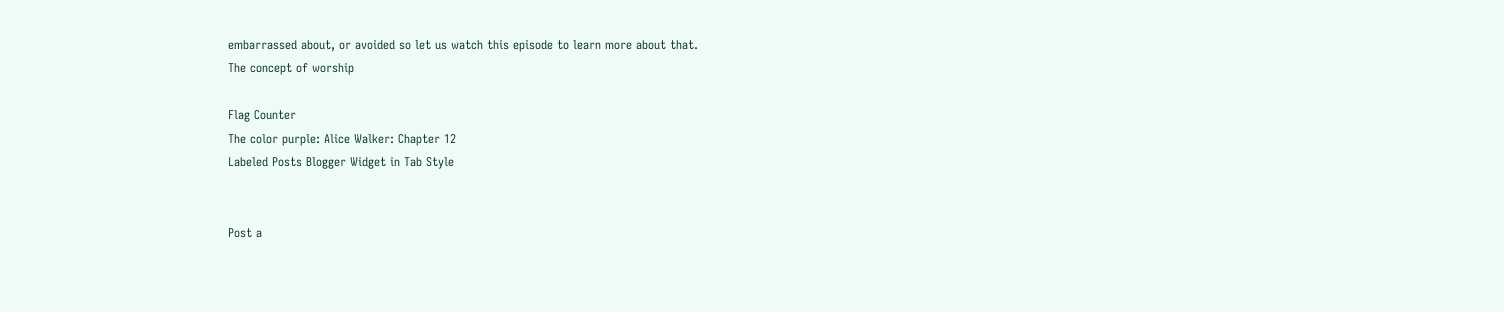embarrassed about, or avoided so let us watch this episode to learn more about that.
The concept of worship

Flag Counter
The color purple: Alice Walker: Chapter 12
Labeled Posts Blogger Widget in Tab Style


Post a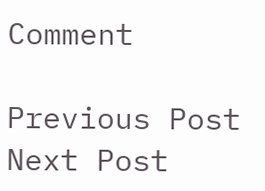Comment

Previous Post Next Post